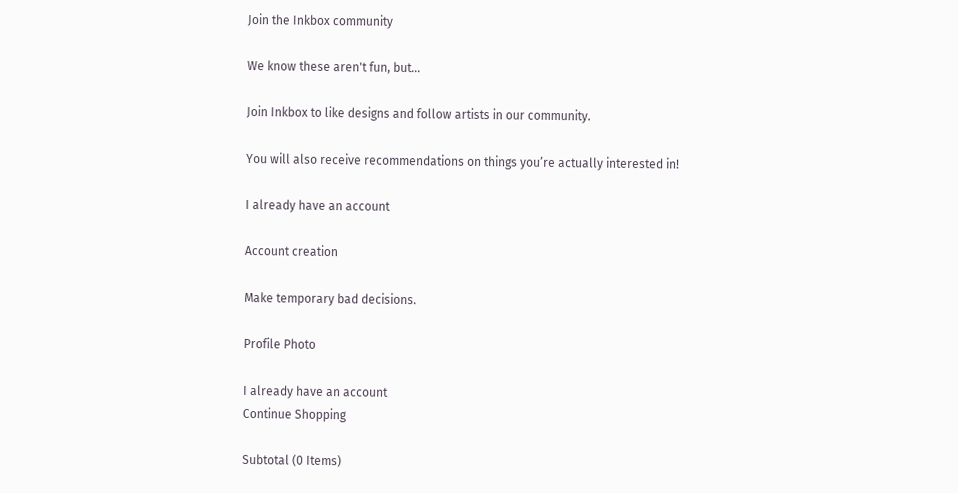Join the Inkbox community

We know these aren't fun, but...

Join Inkbox to like designs and follow artists in our community.

You will also receive recommendations on things you’re actually interested in!

I already have an account

Account creation

Make temporary bad decisions.

Profile Photo

I already have an account
Continue Shopping

Subtotal (0 Items)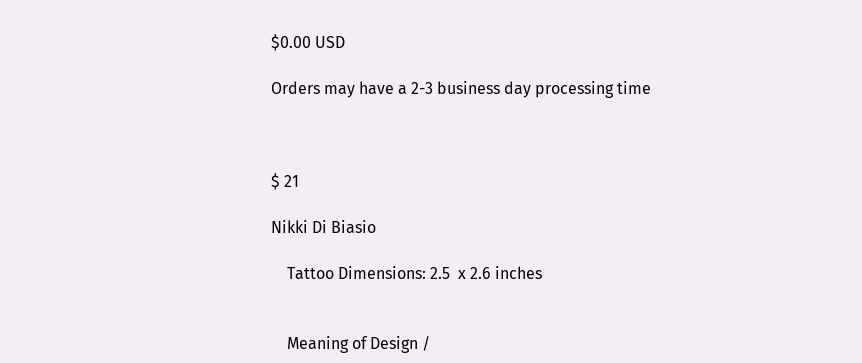$0.00 USD

Orders may have a 2-3 business day processing time



$ 21

Nikki Di Biasio

    Tattoo Dimensions: 2.5  x 2.6 inches


    Meaning of Design /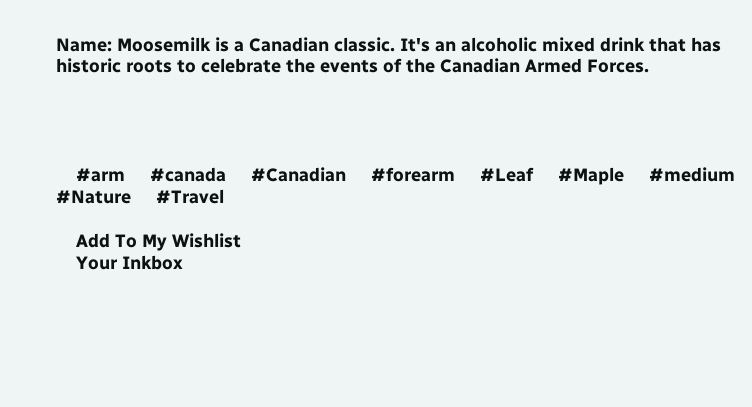Name: Moosemilk is a Canadian classic. It's an alcoholic mixed drink that has historic roots to celebrate the events of the Canadian Armed Forces.




    #arm     #canada     #Canadian     #forearm     #Leaf     #Maple     #medium     #Nature     #Travel

    Add To My Wishlist
    Your Inkbox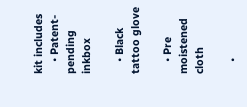kit includes
    • Patent-pending inkbox

    • Black tattoo glove

    • Pre moistened cloth

    •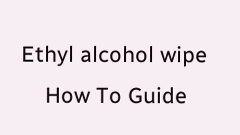Ethyl alcohol wipe
    How To Guide